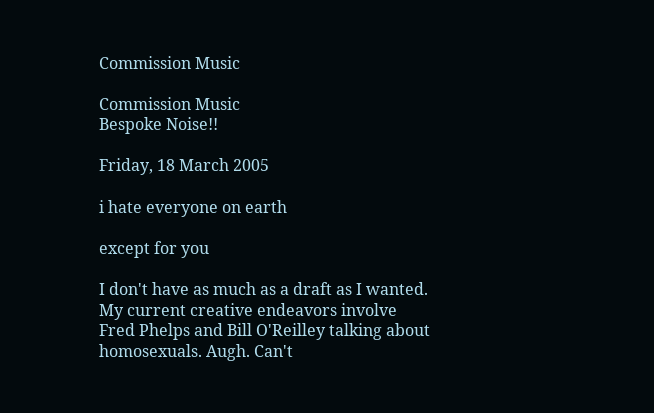Commission Music

Commission Music
Bespoke Noise!!

Friday, 18 March 2005

i hate everyone on earth

except for you

I don't have as much as a draft as I wanted. My current creative endeavors involve Fred Phelps and Bill O'Reilley talking about homosexuals. Augh. Can't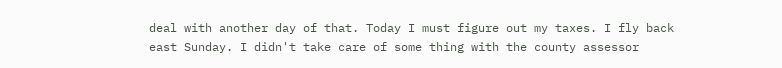deal with another day of that. Today I must figure out my taxes. I fly back east Sunday. I didn't take care of some thing with the county assessor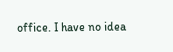office. I have no idea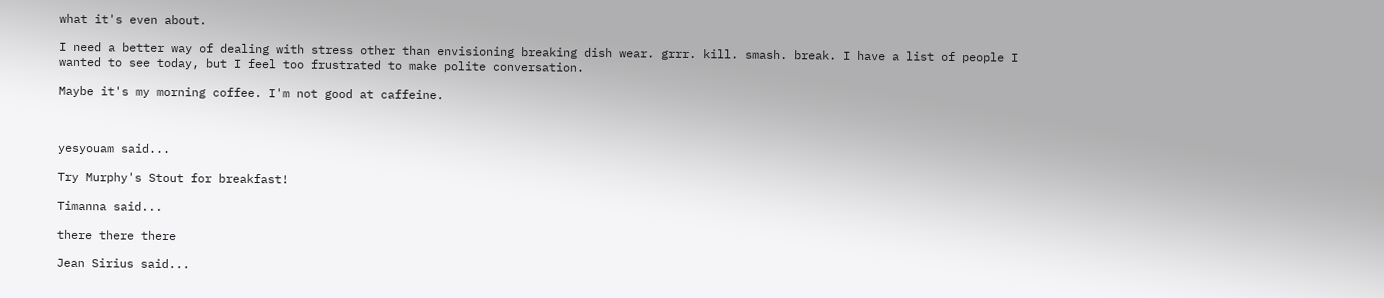what it's even about.

I need a better way of dealing with stress other than envisioning breaking dish wear. grrr. kill. smash. break. I have a list of people I wanted to see today, but I feel too frustrated to make polite conversation.

Maybe it's my morning coffee. I'm not good at caffeine.



yesyouam said...

Try Murphy's Stout for breakfast!

Timanna said...

there there there

Jean Sirius said...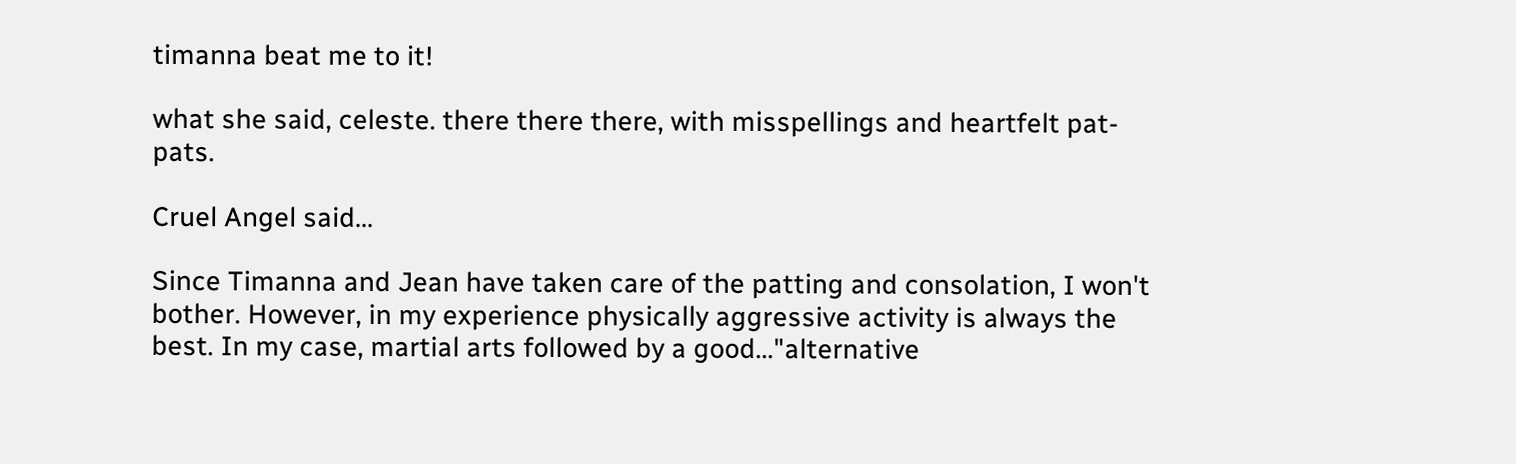timanna beat me to it!

what she said, celeste. there there there, with misspellings and heartfelt pat-pats.

Cruel Angel said...

Since Timanna and Jean have taken care of the patting and consolation, I won't bother. However, in my experience physically aggressive activity is always the best. In my case, martial arts followed by a good..."alternative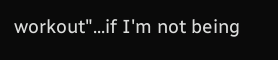workout"...if I'm not being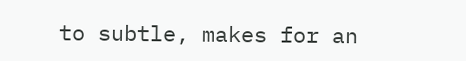to subtle, makes for an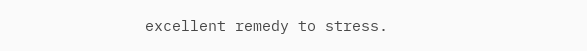excellent remedy to stress.